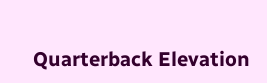Quarterback Elevation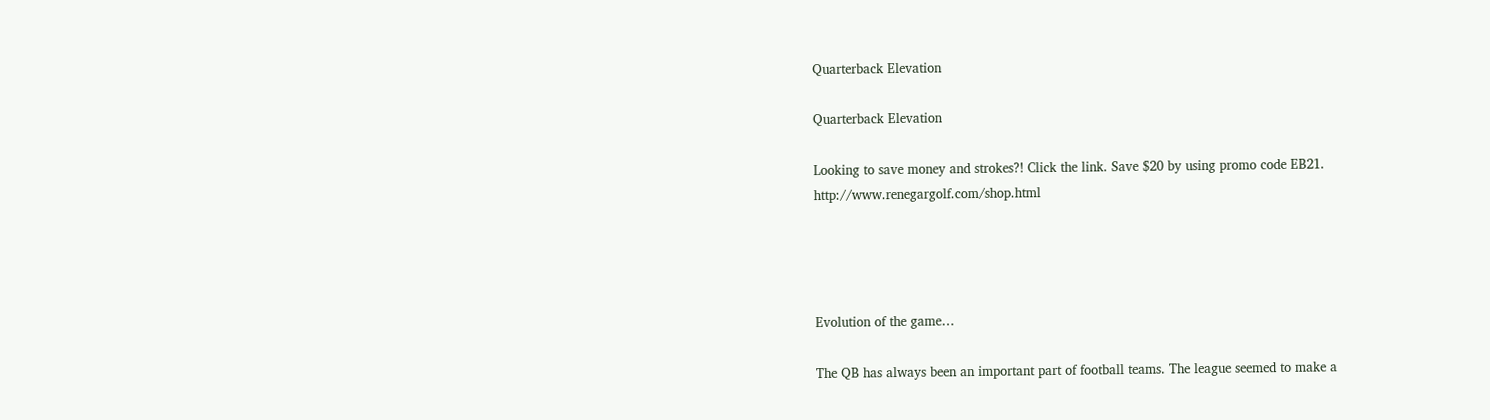Quarterback Elevation

Quarterback Elevation

Looking to save money and strokes?! Click the link. Save $20 by using promo code EB21. http://www.renegargolf.com/shop.html




Evolution of the game…

The QB has always been an important part of football teams. The league seemed to make a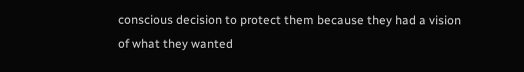conscious decision to protect them because they had a vision of what they wanted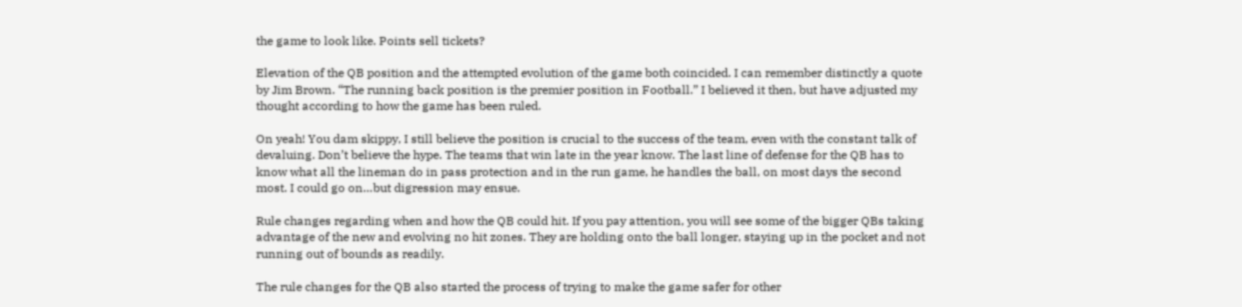the game to look like. Points sell tickets?

Elevation of the QB position and the attempted evolution of the game both coincided. I can remember distinctly a quote by Jim Brown. “The running back position is the premier position in Football.” I believed it then, but have adjusted my thought according to how the game has been ruled.

On yeah! You dam skippy, I still believe the position is crucial to the success of the team, even with the constant talk of devaluing. Don’t believe the hype. The teams that win late in the year know. The last line of defense for the QB has to know what all the lineman do in pass protection and in the run game, he handles the ball, on most days the second most. I could go on…but digression may ensue.

Rule changes regarding when and how the QB could hit. If you pay attention, you will see some of the bigger QBs taking advantage of the new and evolving no hit zones. They are holding onto the ball longer, staying up in the pocket and not running out of bounds as readily.

The rule changes for the QB also started the process of trying to make the game safer for other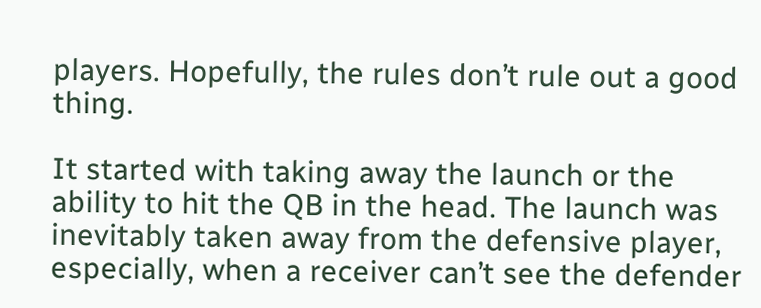players. Hopefully, the rules don’t rule out a good thing.

It started with taking away the launch or the ability to hit the QB in the head. The launch was inevitably taken away from the defensive player, especially, when a receiver can’t see the defender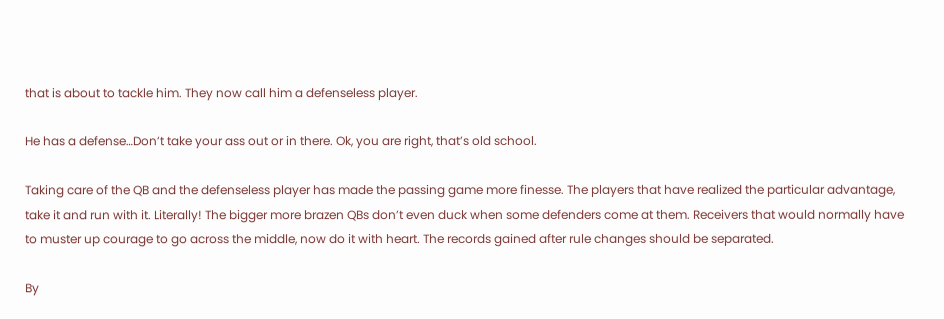that is about to tackle him. They now call him a defenseless player.

He has a defense…Don’t take your ass out or in there. Ok, you are right, that’s old school.

Taking care of the QB and the defenseless player has made the passing game more finesse. The players that have realized the particular advantage, take it and run with it. Literally! The bigger more brazen QBs don’t even duck when some defenders come at them. Receivers that would normally have to muster up courage to go across the middle, now do it with heart. The records gained after rule changes should be separated.

By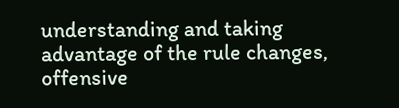understanding and taking advantage of the rule changes, offensive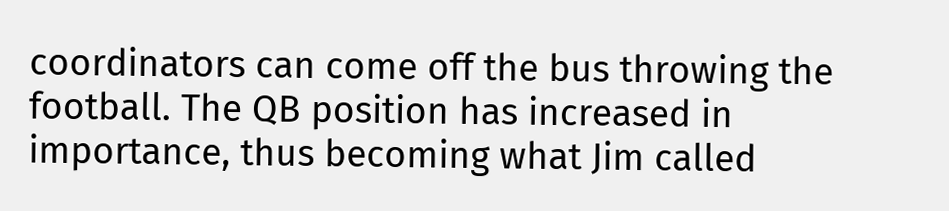coordinators can come off the bus throwing the football. The QB position has increased in importance, thus becoming what Jim called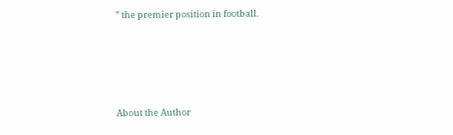” the premier position in football.





About the Author